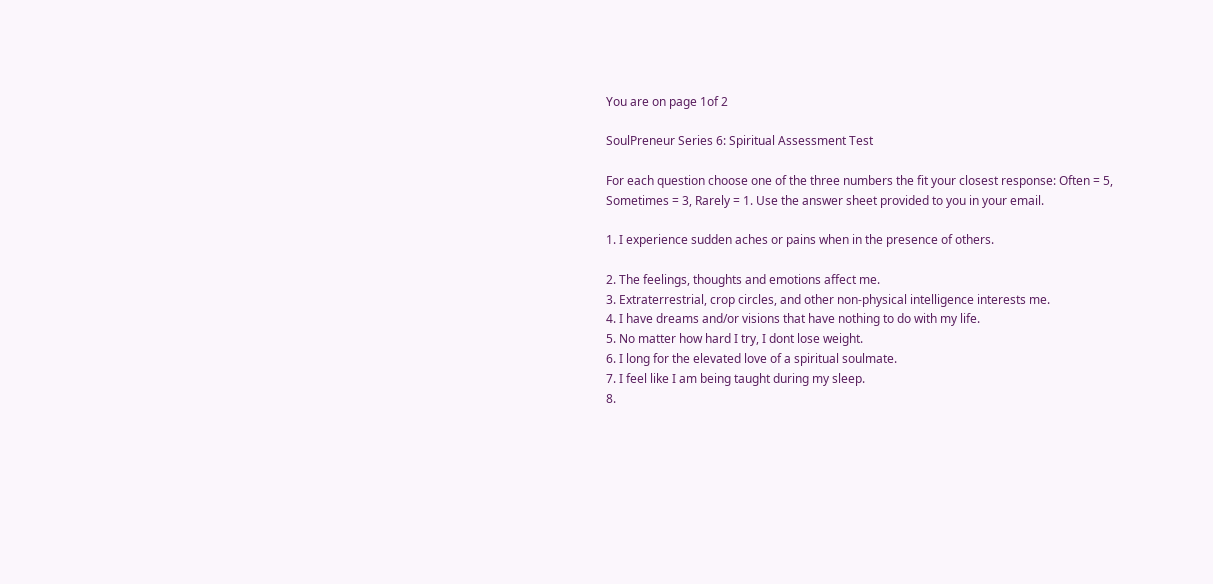You are on page 1of 2

SoulPreneur Series 6: Spiritual Assessment Test

For each question choose one of the three numbers the fit your closest response: Often = 5,
Sometimes = 3, Rarely = 1. Use the answer sheet provided to you in your email.

1. I experience sudden aches or pains when in the presence of others.

2. The feelings, thoughts and emotions affect me.
3. Extraterrestrial, crop circles, and other non-physical intelligence interests me.
4. I have dreams and/or visions that have nothing to do with my life.
5. No matter how hard I try, I dont lose weight.
6. I long for the elevated love of a spiritual soulmate.
7. I feel like I am being taught during my sleep.
8.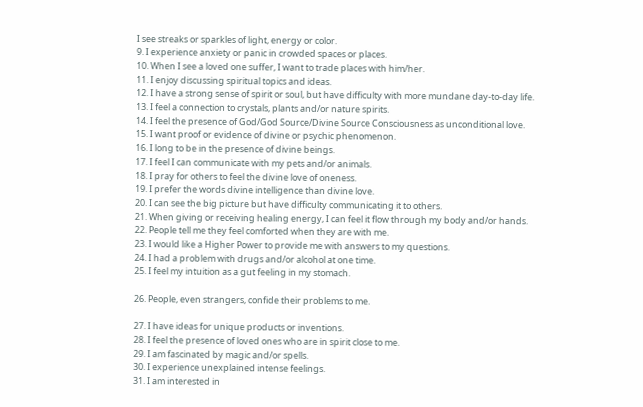I see streaks or sparkles of light, energy or color.
9. I experience anxiety or panic in crowded spaces or places.
10. When I see a loved one suffer, I want to trade places with him/her.
11. I enjoy discussing spiritual topics and ideas.
12. I have a strong sense of spirit or soul, but have difficulty with more mundane day-to-day life.
13. I feel a connection to crystals, plants and/or nature spirits.
14. I feel the presence of God/God Source/Divine Source Consciousness as unconditional love.
15. I want proof or evidence of divine or psychic phenomenon.
16. I long to be in the presence of divine beings.
17. I feel I can communicate with my pets and/or animals.
18. I pray for others to feel the divine love of oneness.
19. I prefer the words divine intelligence than divine love.
20. I can see the big picture but have difficulty communicating it to others.
21. When giving or receiving healing energy, I can feel it flow through my body and/or hands.
22. People tell me they feel comforted when they are with me.
23. I would like a Higher Power to provide me with answers to my questions.
24. I had a problem with drugs and/or alcohol at one time.
25. I feel my intuition as a gut feeling in my stomach.

26. People, even strangers, confide their problems to me.

27. I have ideas for unique products or inventions.
28. I feel the presence of loved ones who are in spirit close to me.
29. I am fascinated by magic and/or spells.
30. I experience unexplained intense feelings.
31. I am interested in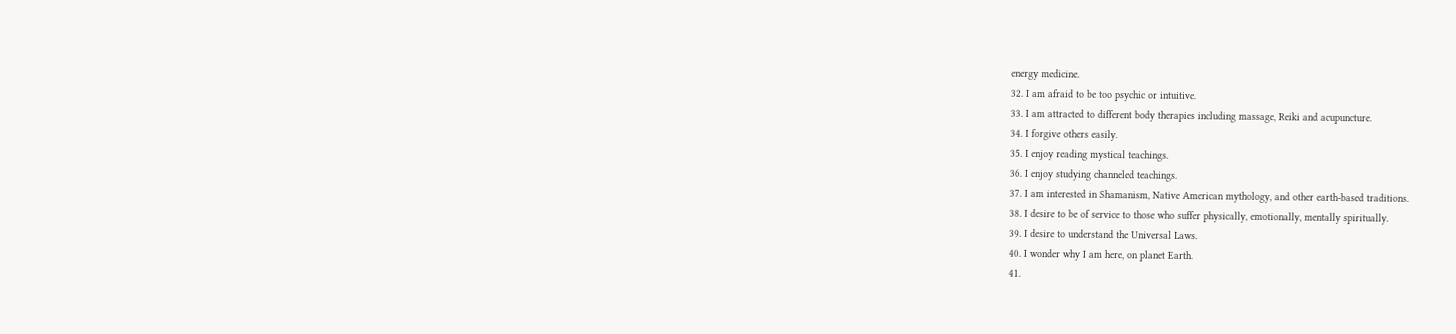energy medicine.
32. I am afraid to be too psychic or intuitive.
33. I am attracted to different body therapies including massage, Reiki and acupuncture.
34. I forgive others easily.
35. I enjoy reading mystical teachings.
36. I enjoy studying channeled teachings.
37. I am interested in Shamanism, Native American mythology, and other earth-based traditions.
38. I desire to be of service to those who suffer physically, emotionally, mentally spiritually.
39. I desire to understand the Universal Laws.
40. I wonder why I am here, on planet Earth.
41.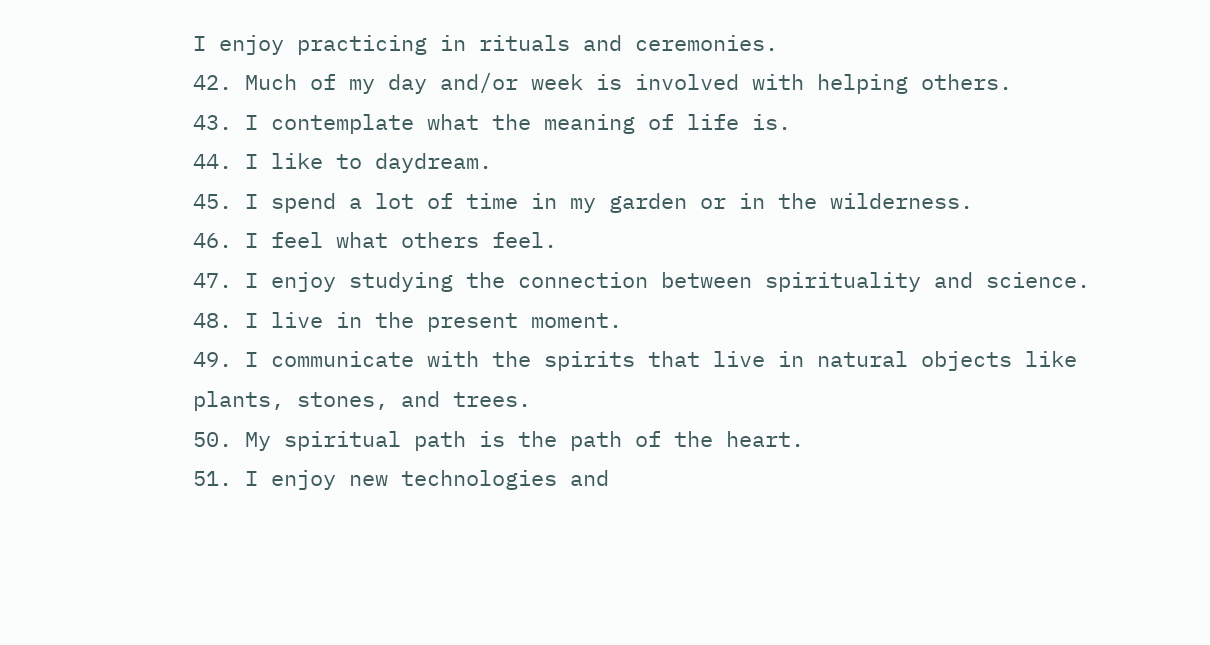I enjoy practicing in rituals and ceremonies.
42. Much of my day and/or week is involved with helping others.
43. I contemplate what the meaning of life is.
44. I like to daydream.
45. I spend a lot of time in my garden or in the wilderness.
46. I feel what others feel.
47. I enjoy studying the connection between spirituality and science.
48. I live in the present moment.
49. I communicate with the spirits that live in natural objects like plants, stones, and trees.
50. My spiritual path is the path of the heart.
51. I enjoy new technologies and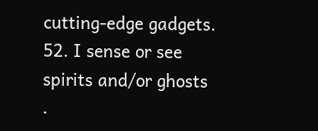cutting-edge gadgets.
52. I sense or see spirits and/or ghosts .